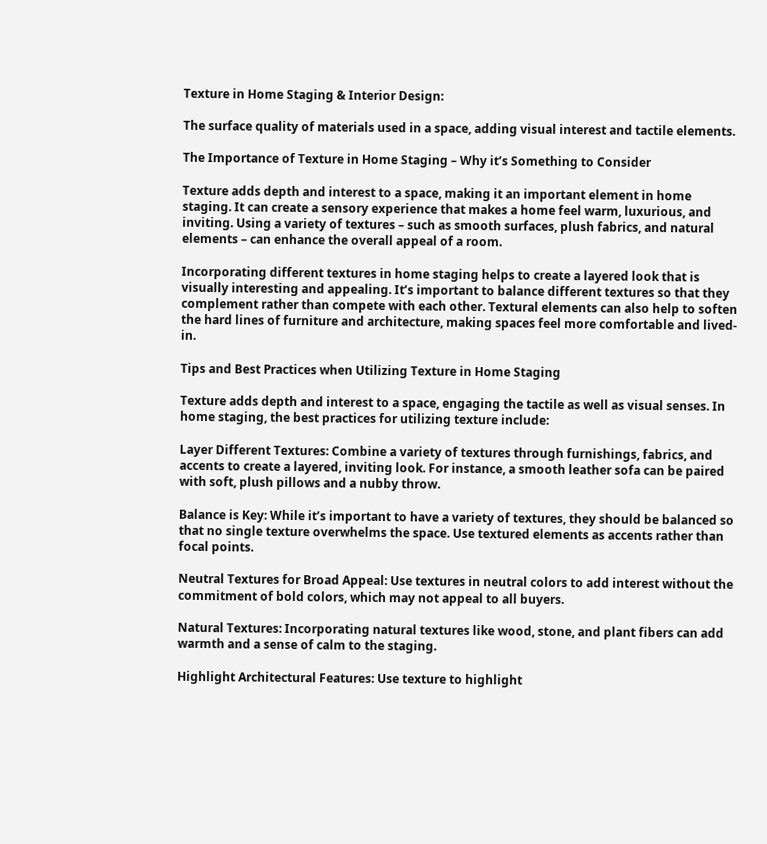Texture in Home Staging & Interior Design:

The surface quality of materials used in a space, adding visual interest and tactile elements.

The Importance of Texture in Home Staging – Why it’s Something to Consider

Texture adds depth and interest to a space, making it an important element in home staging. It can create a sensory experience that makes a home feel warm, luxurious, and inviting. Using a variety of textures – such as smooth surfaces, plush fabrics, and natural elements – can enhance the overall appeal of a room.

Incorporating different textures in home staging helps to create a layered look that is visually interesting and appealing. It’s important to balance different textures so that they complement rather than compete with each other. Textural elements can also help to soften the hard lines of furniture and architecture, making spaces feel more comfortable and lived-in.

Tips and Best Practices when Utilizing Texture in Home Staging

Texture adds depth and interest to a space, engaging the tactile as well as visual senses. In home staging, the best practices for utilizing texture include:

Layer Different Textures: Combine a variety of textures through furnishings, fabrics, and accents to create a layered, inviting look. For instance, a smooth leather sofa can be paired with soft, plush pillows and a nubby throw.

Balance is Key: While it’s important to have a variety of textures, they should be balanced so that no single texture overwhelms the space. Use textured elements as accents rather than focal points.

Neutral Textures for Broad Appeal: Use textures in neutral colors to add interest without the commitment of bold colors, which may not appeal to all buyers.

Natural Textures: Incorporating natural textures like wood, stone, and plant fibers can add warmth and a sense of calm to the staging.

Highlight Architectural Features: Use texture to highlight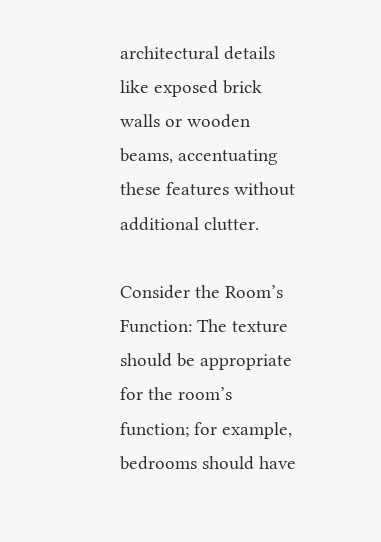architectural details like exposed brick walls or wooden beams, accentuating these features without additional clutter.

Consider the Room’s Function: The texture should be appropriate for the room’s function; for example, bedrooms should have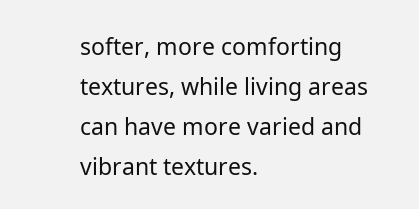softer, more comforting textures, while living areas can have more varied and vibrant textures.